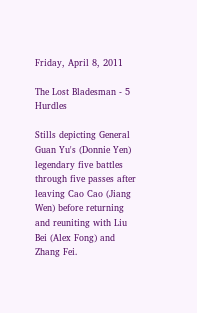Friday, April 8, 2011

The Lost Bladesman - 5 Hurdles

Stills depicting General Guan Yu's (Donnie Yen) legendary five battles through five passes after leaving Cao Cao (Jiang Wen) before returning and reuniting with Liu Bei (Alex Fong) and Zhang Fei.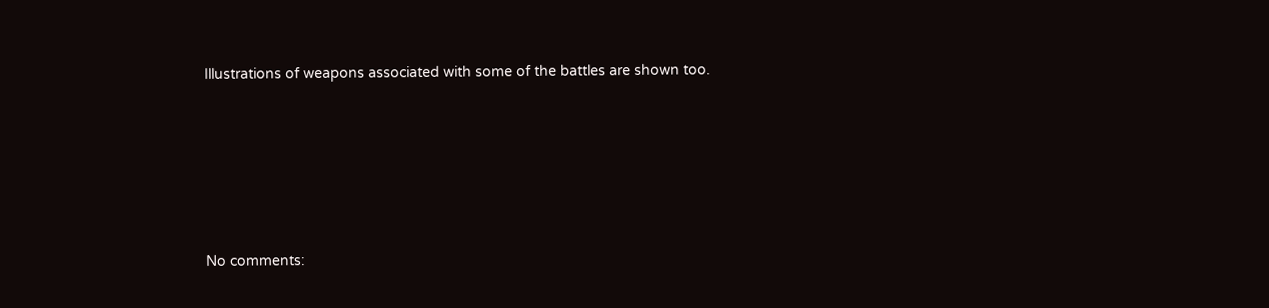Illustrations of weapons associated with some of the battles are shown too.






No comments: